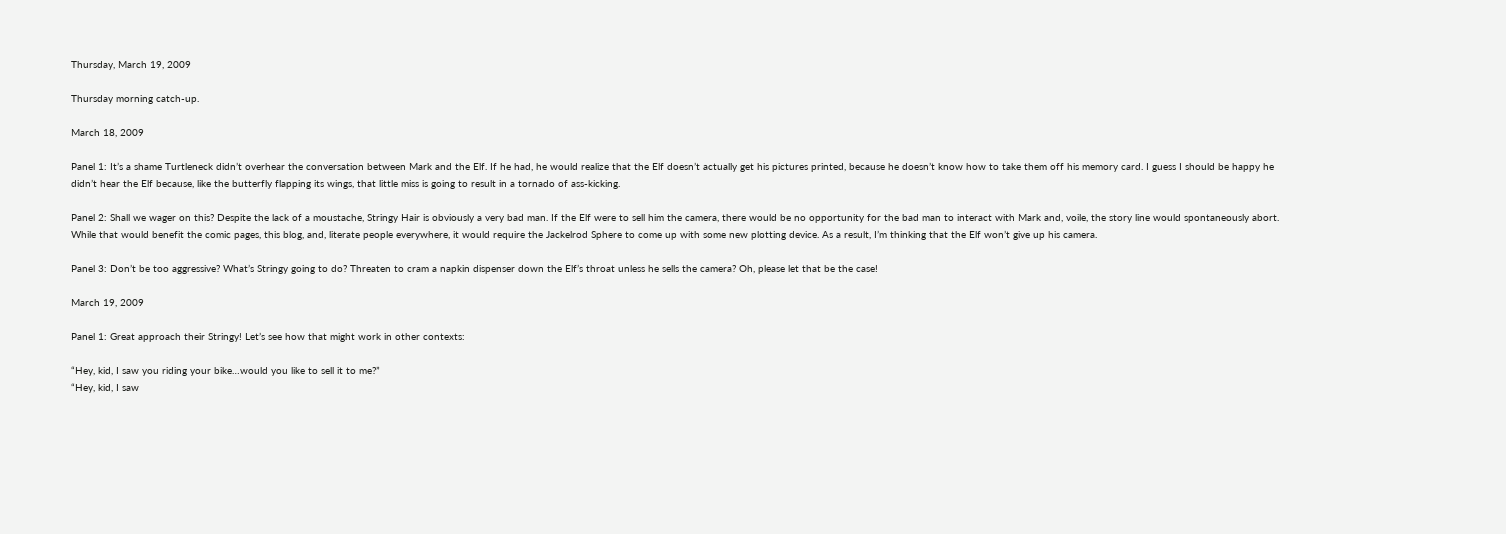Thursday, March 19, 2009

Thursday morning catch-up.

March 18, 2009

Panel 1: It’s a shame Turtleneck didn’t overhear the conversation between Mark and the Elf. If he had, he would realize that the Elf doesn’t actually get his pictures printed, because he doesn’t know how to take them off his memory card. I guess I should be happy he didn’t hear the Elf because, like the butterfly flapping its wings, that little miss is going to result in a tornado of ass-kicking.

Panel 2: Shall we wager on this? Despite the lack of a moustache, Stringy Hair is obviously a very bad man. If the Elf were to sell him the camera, there would be no opportunity for the bad man to interact with Mark and, voile, the story line would spontaneously abort. While that would benefit the comic pages, this blog, and, literate people everywhere, it would require the Jackelrod Sphere to come up with some new plotting device. As a result, I’m thinking that the Elf won’t give up his camera.

Panel 3: Don’t be too aggressive? What’s Stringy going to do? Threaten to cram a napkin dispenser down the Elf’s throat unless he sells the camera? Oh, please let that be the case!

March 19, 2009

Panel 1: Great approach their Stringy! Let’s see how that might work in other contexts:

“Hey, kid, I saw you riding your bike…would you like to sell it to me?”
“Hey, kid, I saw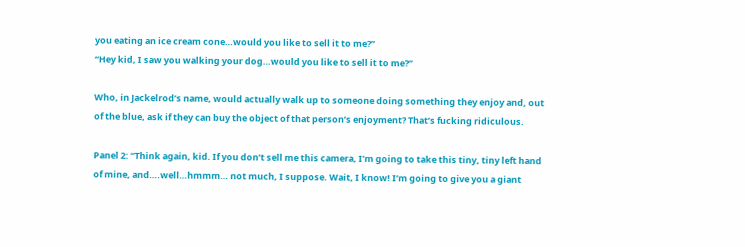you eating an ice cream cone…would you like to sell it to me?”
“Hey kid, I saw you walking your dog…would you like to sell it to me?”

Who, in Jackelrod’s name, would actually walk up to someone doing something they enjoy and, out of the blue, ask if they can buy the object of that person’s enjoyment? That’s fucking ridiculous.

Panel 2: “Think again, kid. If you don’t sell me this camera, I’m going to take this tiny, tiny left hand of mine, and….well…hmmm… not much, I suppose. Wait, I know! I’m going to give you a giant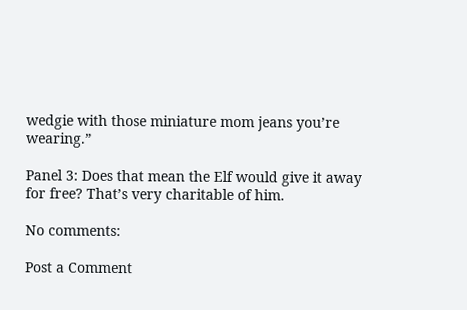wedgie with those miniature mom jeans you’re wearing.”

Panel 3: Does that mean the Elf would give it away for free? That’s very charitable of him.

No comments:

Post a Comment